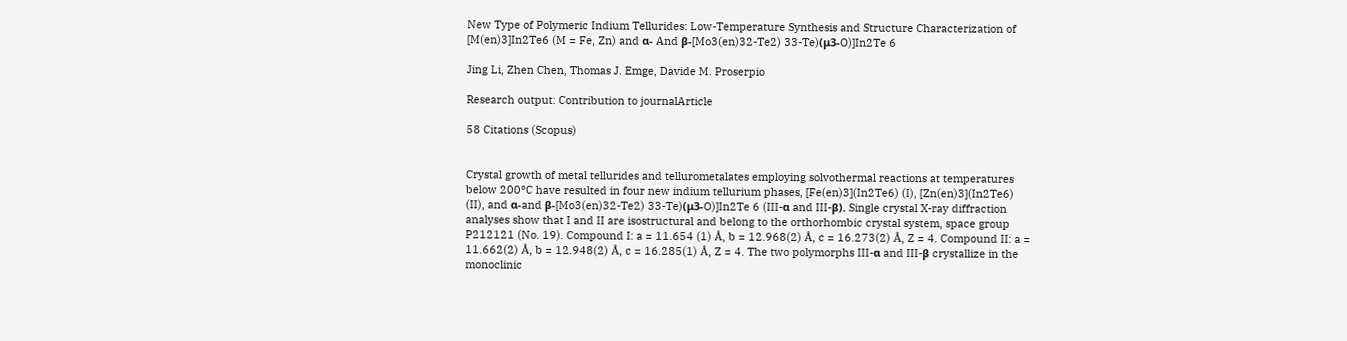New Type of Polymeric Indium Tellurides: Low-Temperature Synthesis and Structure Characterization of [M(en)3]In2Te6 (M = Fe, Zn) and α- And β-[Mo3(en)32-Te2) 33-Te)(μ3-O)]In2Te 6

Jing Li, Zhen Chen, Thomas J. Emge, Davide M. Proserpio

Research output: Contribution to journalArticle

58 Citations (Scopus)


Crystal growth of metal tellurides and tellurometalates employing solvothermal reactions at temperatures below 200°C have resulted in four new indium tellurium phases, [Fe(en)3](In2Te6) (I), [Zn(en)3](In2Te6) (II), and α-and β-[Mo3(en)32-Te2) 33-Te)(μ3-O)]In2Te 6 (III-α and III-β). Single crystal X-ray diffraction analyses show that I and II are isostructural and belong to the orthorhombic crystal system, space group P212121 (No. 19). Compound I: a = 11.654 (1) Å, b = 12.968(2) Å, c = 16.273(2) Å, Z = 4. Compound II: a = 11.662(2) Å, b = 12.948(2) Å, c = 16.285(1) Å, Z = 4. The two polymorphs III-α and III-β crystallize in the monoclinic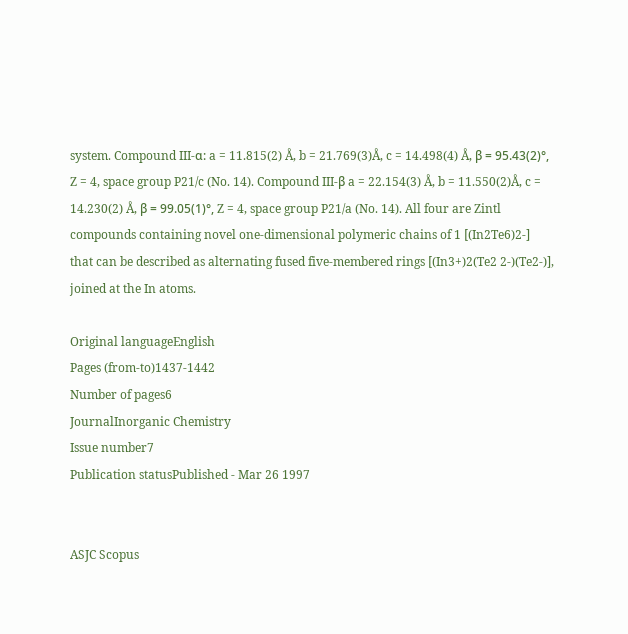system. Compound III-α: a = 11.815(2) Å, b = 21.769(3)Å, c = 14.498(4) Å, β = 95.43(2)°, Z = 4, space group P21/c (No. 14). Compound III-β a = 22.154(3) Å, b = 11.550(2)Å, c = 14.230(2) Å, β = 99.05(1)°, Z = 4, space group P21/a (No. 14). All four are Zintl compounds containing novel one-dimensional polymeric chains of 1 [(In2Te6)2-] that can be described as alternating fused five-membered rings [(In3+)2(Te2 2-)(Te2-)], joined at the In atoms.

Original languageEnglish
Pages (from-to)1437-1442
Number of pages6
JournalInorganic Chemistry
Issue number7
Publication statusPublished - Mar 26 1997


ASJC Scopus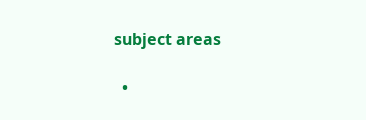subject areas

  •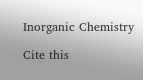Inorganic Chemistry

Cite this